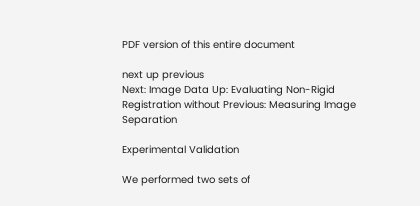PDF version of this entire document

next up previous
Next: Image Data Up: Evaluating Non-Rigid Registration without Previous: Measuring Image Separation

Experimental Validation

We performed two sets of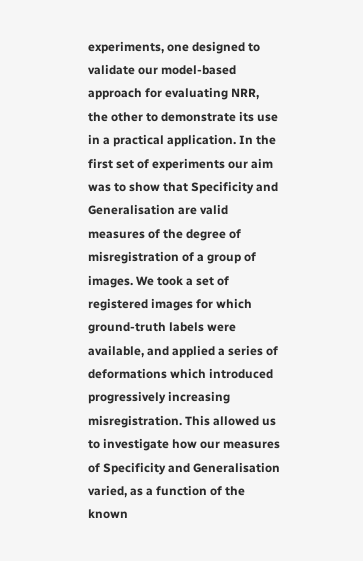experiments, one designed to validate our model-based approach for evaluating NRR, the other to demonstrate its use in a practical application. In the first set of experiments our aim was to show that Specificity and Generalisation are valid measures of the degree of misregistration of a group of images. We took a set of registered images for which ground-truth labels were available, and applied a series of deformations which introduced progressively increasing misregistration. This allowed us to investigate how our measures of Specificity and Generalisation varied, as a function of the known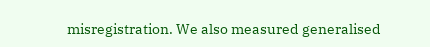misregistration. We also measured generalised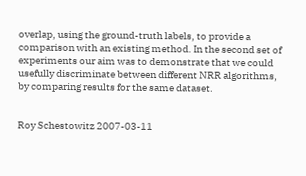overlap, using the ground-truth labels, to provide a comparison with an existing method. In the second set of experiments our aim was to demonstrate that we could usefully discriminate between different NRR algorithms, by comparing results for the same dataset.


Roy Schestowitz 2007-03-11